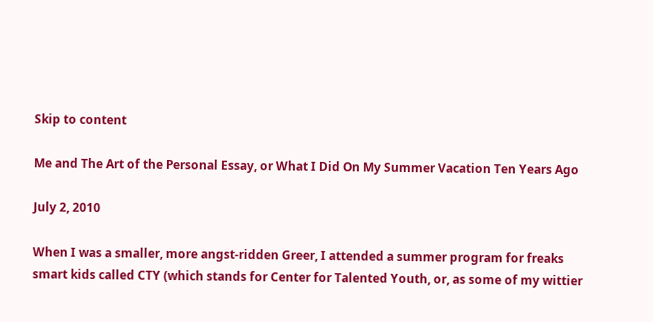Skip to content

Me and The Art of the Personal Essay, or What I Did On My Summer Vacation Ten Years Ago

July 2, 2010

When I was a smaller, more angst-ridden Greer, I attended a summer program for freaks smart kids called CTY (which stands for Center for Talented Youth, or, as some of my wittier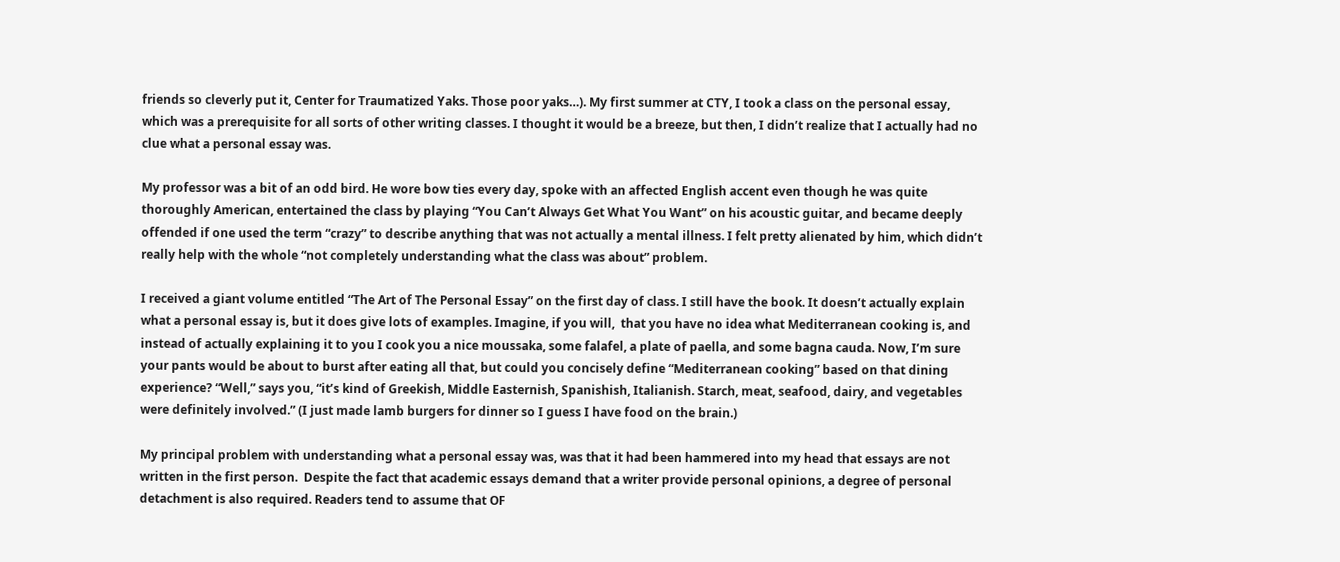friends so cleverly put it, Center for Traumatized Yaks. Those poor yaks…). My first summer at CTY, I took a class on the personal essay, which was a prerequisite for all sorts of other writing classes. I thought it would be a breeze, but then, I didn’t realize that I actually had no clue what a personal essay was.

My professor was a bit of an odd bird. He wore bow ties every day, spoke with an affected English accent even though he was quite thoroughly American, entertained the class by playing “You Can’t Always Get What You Want” on his acoustic guitar, and became deeply offended if one used the term “crazy” to describe anything that was not actually a mental illness. I felt pretty alienated by him, which didn’t really help with the whole “not completely understanding what the class was about” problem.

I received a giant volume entitled “The Art of The Personal Essay” on the first day of class. I still have the book. It doesn’t actually explain what a personal essay is, but it does give lots of examples. Imagine, if you will,  that you have no idea what Mediterranean cooking is, and instead of actually explaining it to you I cook you a nice moussaka, some falafel, a plate of paella, and some bagna cauda. Now, I’m sure your pants would be about to burst after eating all that, but could you concisely define “Mediterranean cooking” based on that dining experience? “Well,” says you, “it’s kind of Greekish, Middle Easternish, Spanishish, Italianish. Starch, meat, seafood, dairy, and vegetables were definitely involved.” (I just made lamb burgers for dinner so I guess I have food on the brain.)

My principal problem with understanding what a personal essay was, was that it had been hammered into my head that essays are not written in the first person.  Despite the fact that academic essays demand that a writer provide personal opinions, a degree of personal detachment is also required. Readers tend to assume that OF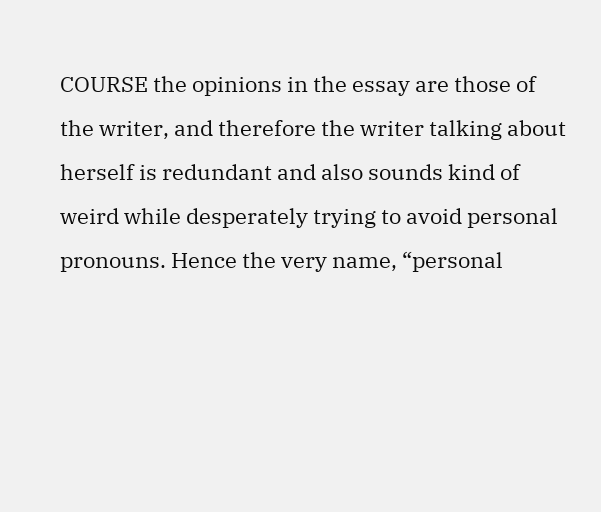COURSE the opinions in the essay are those of the writer, and therefore the writer talking about herself is redundant and also sounds kind of weird while desperately trying to avoid personal pronouns. Hence the very name, “personal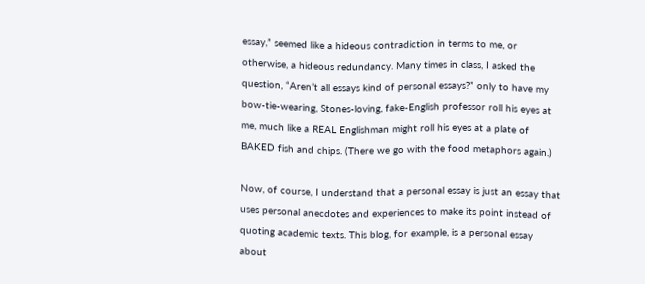essay,” seemed like a hideous contradiction in terms to me, or otherwise, a hideous redundancy. Many times in class, I asked the question, “Aren’t all essays kind of personal essays?” only to have my bow-tie-wearing, Stones-loving, fake-English professor roll his eyes at me, much like a REAL Englishman might roll his eyes at a plate of BAKED fish and chips. (There we go with the food metaphors again.)

Now, of course, I understand that a personal essay is just an essay that uses personal anecdotes and experiences to make its point instead of quoting academic texts. This blog, for example, is a personal essay about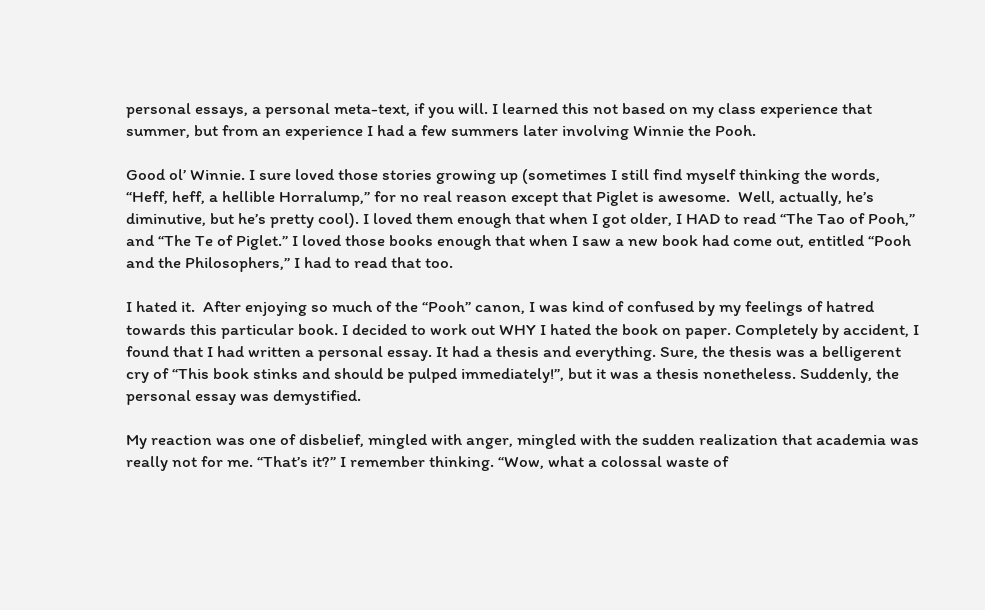personal essays, a personal meta-text, if you will. I learned this not based on my class experience that summer, but from an experience I had a few summers later involving Winnie the Pooh.

Good ol’ Winnie. I sure loved those stories growing up (sometimes I still find myself thinking the words, “Heff, heff, a hellible Horralump,” for no real reason except that Piglet is awesome.  Well, actually, he’s diminutive, but he’s pretty cool). I loved them enough that when I got older, I HAD to read “The Tao of Pooh,” and “The Te of Piglet.” I loved those books enough that when I saw a new book had come out, entitled “Pooh and the Philosophers,” I had to read that too.

I hated it.  After enjoying so much of the “Pooh” canon, I was kind of confused by my feelings of hatred towards this particular book. I decided to work out WHY I hated the book on paper. Completely by accident, I found that I had written a personal essay. It had a thesis and everything. Sure, the thesis was a belligerent cry of “This book stinks and should be pulped immediately!”, but it was a thesis nonetheless. Suddenly, the personal essay was demystified.

My reaction was one of disbelief, mingled with anger, mingled with the sudden realization that academia was really not for me. “That’s it?” I remember thinking. “Wow, what a colossal waste of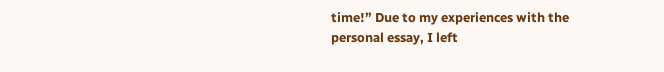time!” Due to my experiences with the personal essay, I left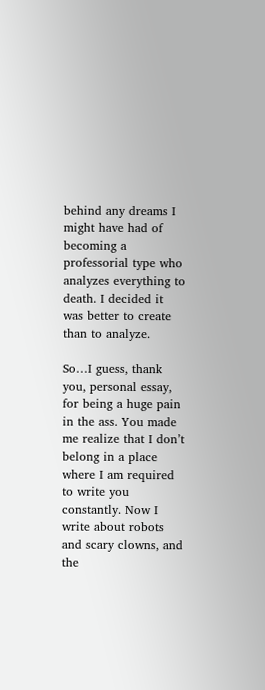behind any dreams I might have had of becoming a professorial type who analyzes everything to death. I decided it was better to create than to analyze.

So…I guess, thank you, personal essay, for being a huge pain in the ass. You made me realize that I don’t belong in a place where I am required to write you constantly. Now I write about robots and scary clowns, and the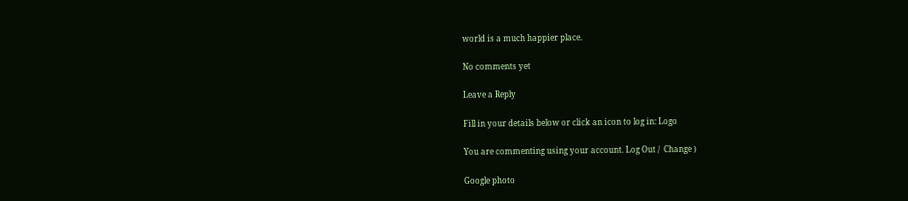world is a much happier place.

No comments yet

Leave a Reply

Fill in your details below or click an icon to log in: Logo

You are commenting using your account. Log Out /  Change )

Google photo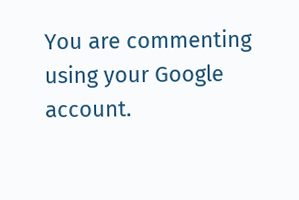You are commenting using your Google account.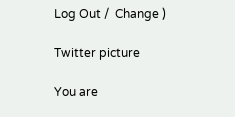Log Out /  Change )

Twitter picture

You are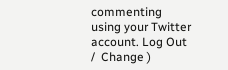commenting using your Twitter account. Log Out /  Change )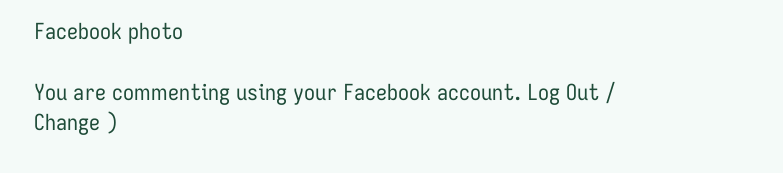Facebook photo

You are commenting using your Facebook account. Log Out /  Change )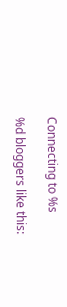Connecting to %s

%d bloggers like this: